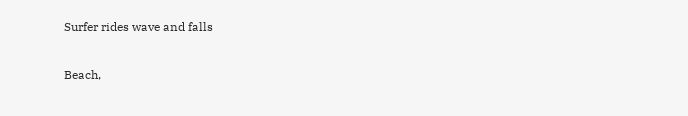Surfer rides wave and falls

Beach,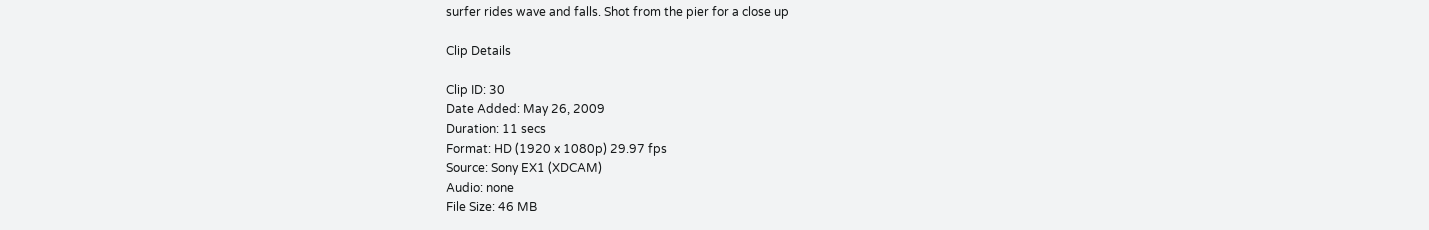surfer rides wave and falls. Shot from the pier for a close up

Clip Details

Clip ID: 30
Date Added: May 26, 2009
Duration: 11 secs
Format: HD (1920 x 1080p) 29.97 fps
Source: Sony EX1 (XDCAM)
Audio: none
File Size: 46 MB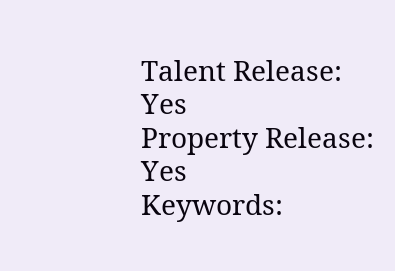Talent Release: Yes
Property Release: Yes
Keywords: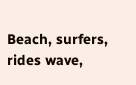Beach, surfers, rides wave,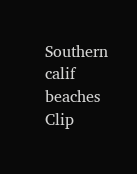Southern calif beaches
Clip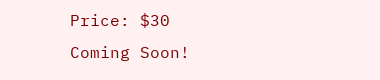Price: $30
Coming Soon!